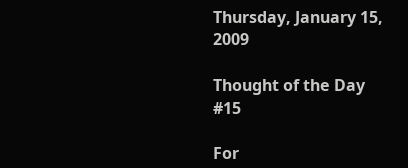Thursday, January 15, 2009

Thought of the Day #15

For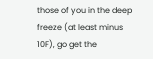those of you in the deep freeze (at least minus 10F), go get the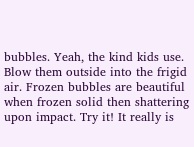bubbles. Yeah, the kind kids use. Blow them outside into the frigid
air. Frozen bubbles are beautiful when frozen solid then shattering
upon impact. Try it! It really is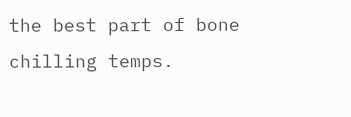the best part of bone chilling temps.